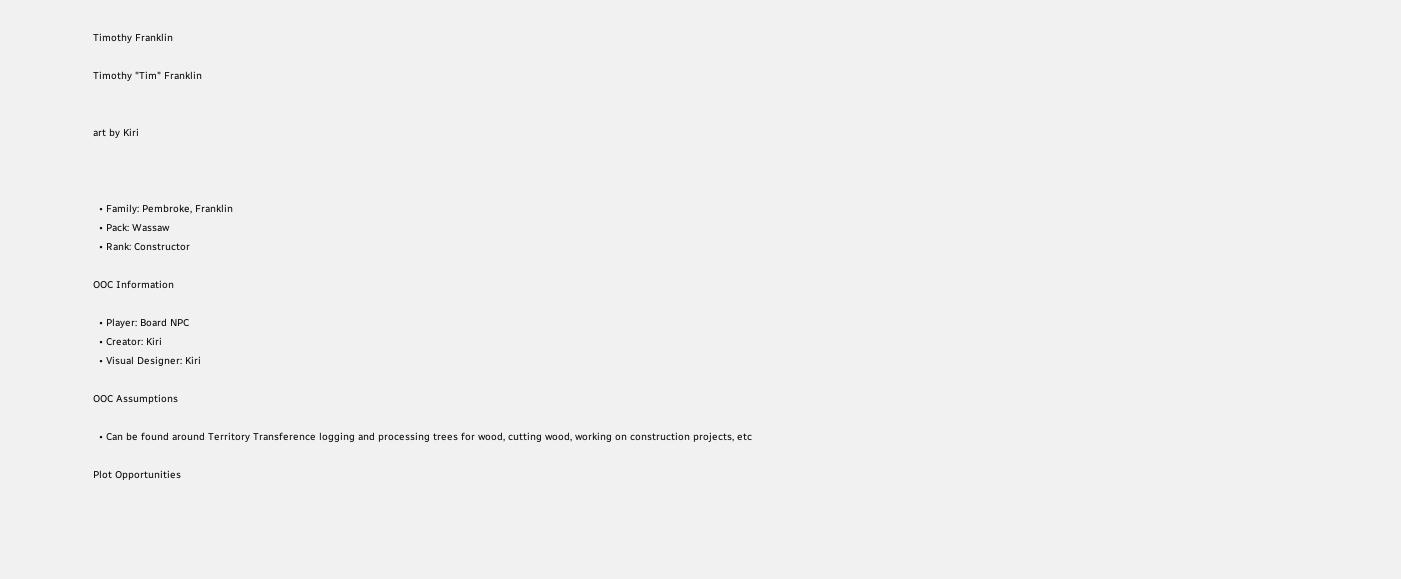Timothy Franklin

Timothy "Tim" Franklin


art by Kiri



  • Family: Pembroke, Franklin
  • Pack: Wassaw
  • Rank: Constructor

OOC Information

  • Player: Board NPC
  • Creator: Kiri
  • Visual Designer: Kiri

OOC Assumptions

  • Can be found around Territory Transference logging and processing trees for wood, cutting wood, working on construction projects, etc

Plot Opportunities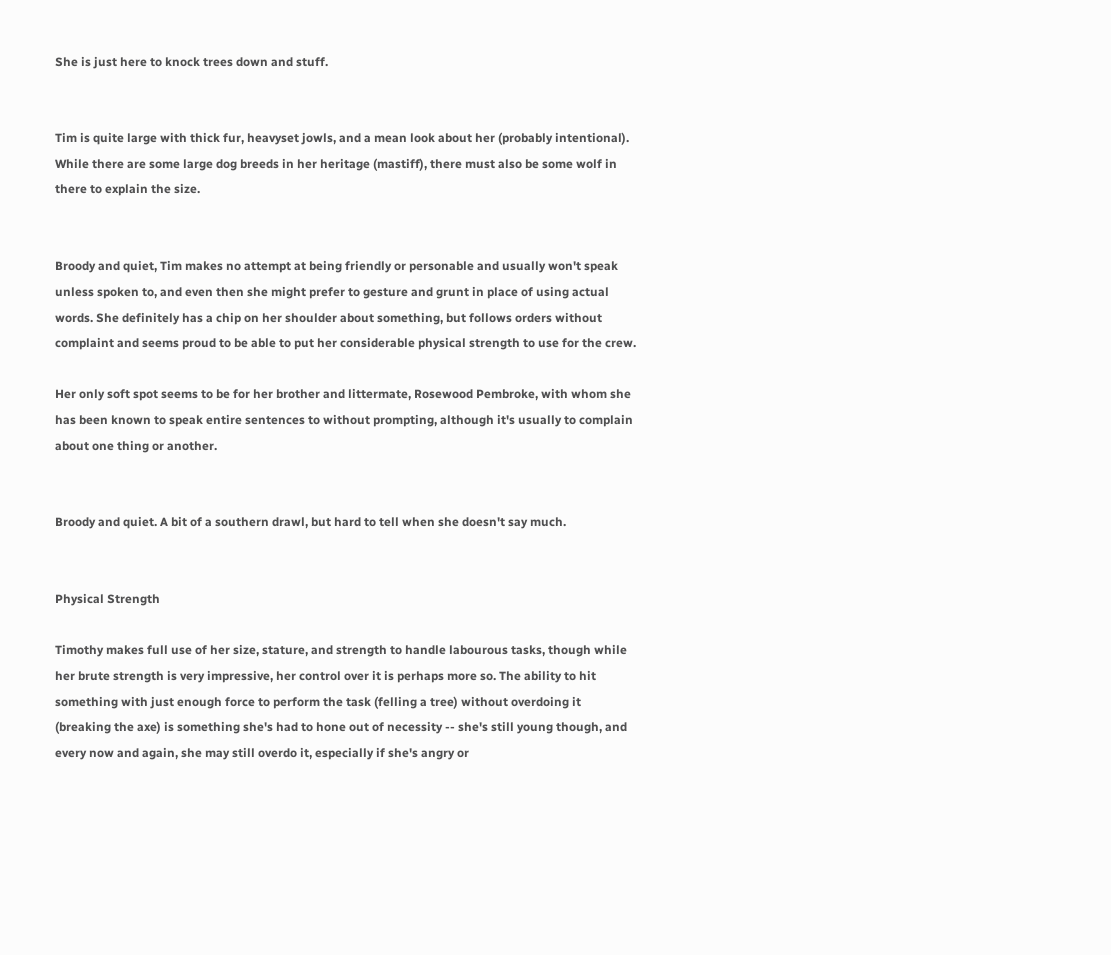She is just here to knock trees down and stuff.


Tim is quite large with thick fur, heavyset jowls, and a mean look about her (probably intentional). While there are some large dog breeds in her heritage (mastiff), there must also be some wolf in there to explain the size.


Broody and quiet, Tim makes no attempt at being friendly or personable and usually won't speak unless spoken to, and even then she might prefer to gesture and grunt in place of using actual words. She definitely has a chip on her shoulder about something, but follows orders without complaint and seems proud to be able to put her considerable physical strength to use for the crew.

Her only soft spot seems to be for her brother and littermate, Rosewood Pembroke, with whom she has been known to speak entire sentences to without prompting, although it's usually to complain about one thing or another.


Broody and quiet. A bit of a southern drawl, but hard to tell when she doesn't say much.


Physical Strength

Timothy makes full use of her size, stature, and strength to handle labourous tasks, though while her brute strength is very impressive, her control over it is perhaps more so. The ability to hit something with just enough force to perform the task (felling a tree) without overdoing it (breaking the axe) is something she's had to hone out of necessity -- she's still young though, and every now and again, she may still overdo it, especially if she's angry or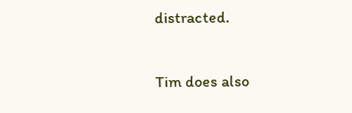distracted.

Tim does also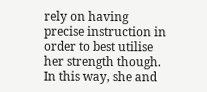rely on having precise instruction in order to best utilise her strength though. In this way, she and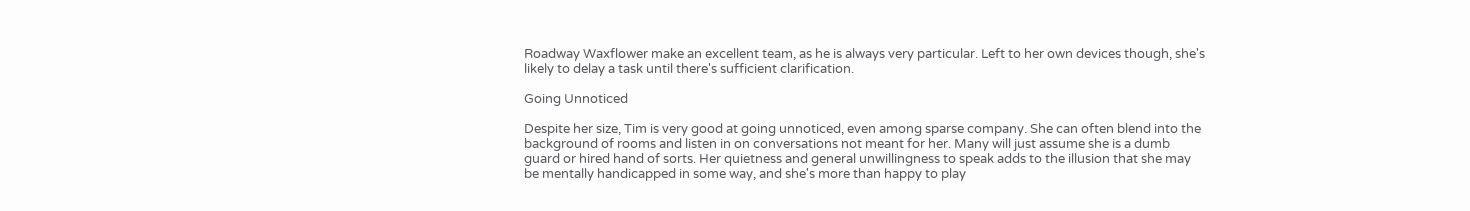Roadway Waxflower make an excellent team, as he is always very particular. Left to her own devices though, she's likely to delay a task until there's sufficient clarification.

Going Unnoticed

Despite her size, Tim is very good at going unnoticed, even among sparse company. She can often blend into the background of rooms and listen in on conversations not meant for her. Many will just assume she is a dumb guard or hired hand of sorts. Her quietness and general unwillingness to speak adds to the illusion that she may be mentally handicapped in some way, and she's more than happy to play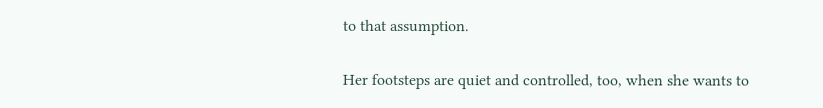to that assumption.

Her footsteps are quiet and controlled, too, when she wants to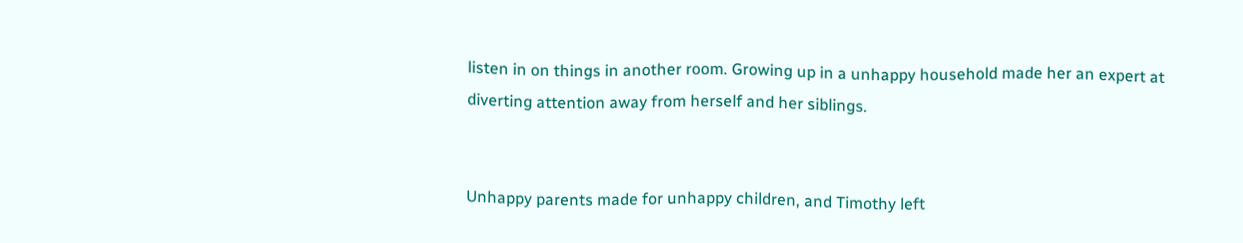listen in on things in another room. Growing up in a unhappy household made her an expert at diverting attention away from herself and her siblings.


Unhappy parents made for unhappy children, and Timothy left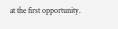at the first opportunity.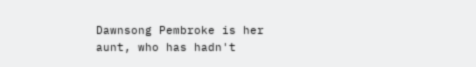Dawnsong Pembroke is her aunt, who has hadn't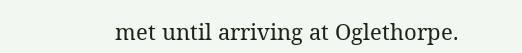met until arriving at Oglethorpe.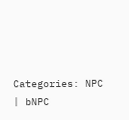Categories: NPC | bNPC